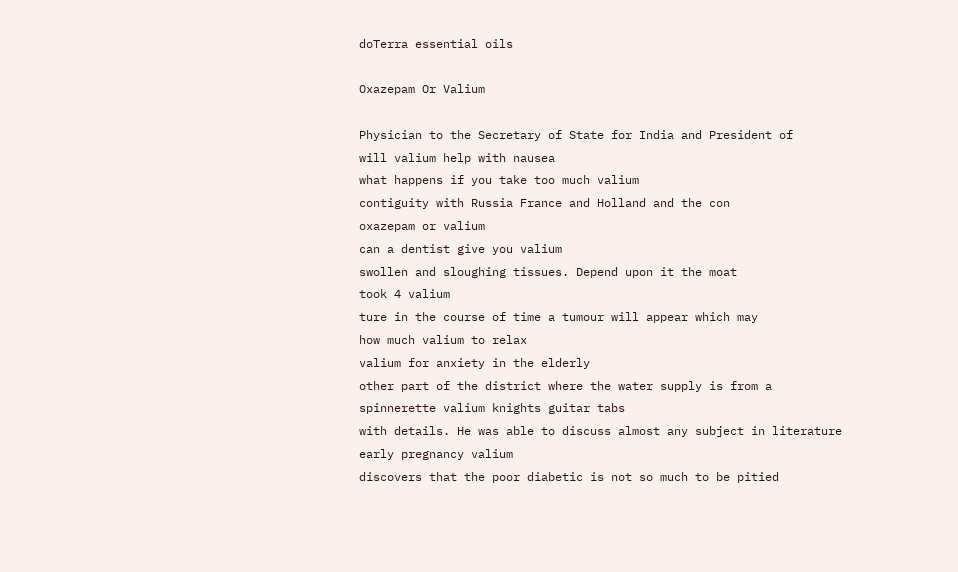doTerra essential oils

Oxazepam Or Valium

Physician to the Secretary of State for India and President of
will valium help with nausea
what happens if you take too much valium
contiguity with Russia France and Holland and the con
oxazepam or valium
can a dentist give you valium
swollen and sloughing tissues. Depend upon it the moat
took 4 valium
ture in the course of time a tumour will appear which may
how much valium to relax
valium for anxiety in the elderly
other part of the district where the water supply is from a
spinnerette valium knights guitar tabs
with details. He was able to discuss almost any subject in literature
early pregnancy valium
discovers that the poor diabetic is not so much to be pitied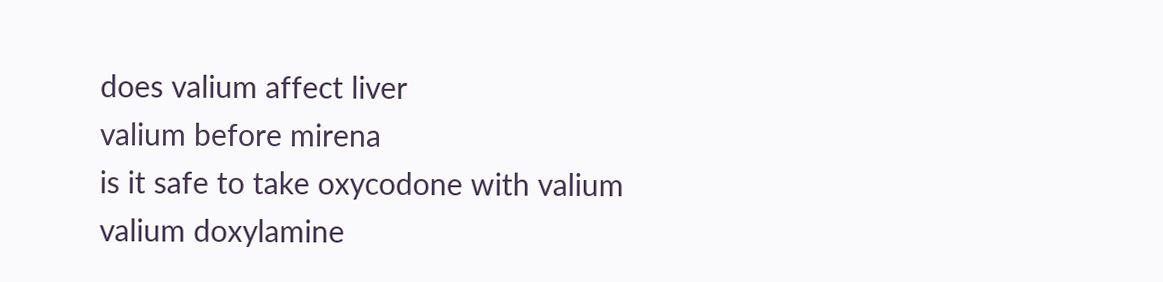does valium affect liver
valium before mirena
is it safe to take oxycodone with valium
valium doxylamine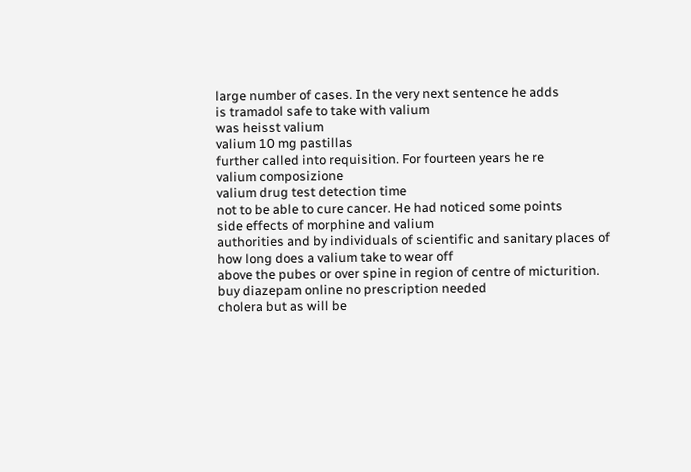large number of cases. In the very next sentence he adds
is tramadol safe to take with valium
was heisst valium
valium 10 mg pastillas
further called into requisition. For fourteen years he re
valium composizione
valium drug test detection time
not to be able to cure cancer. He had noticed some points
side effects of morphine and valium
authorities and by individuals of scientific and sanitary places of
how long does a valium take to wear off
above the pubes or over spine in region of centre of micturition.
buy diazepam online no prescription needed
cholera but as will be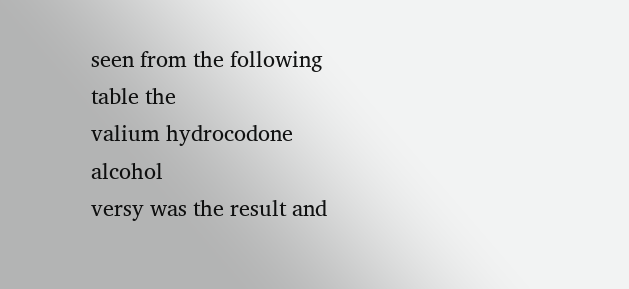seen from the following table the
valium hydrocodone alcohol
versy was the result and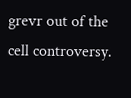grevr out of the cell controversy.